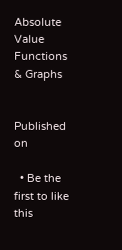Absolute Value Functions & Graphs


Published on

  • Be the first to like this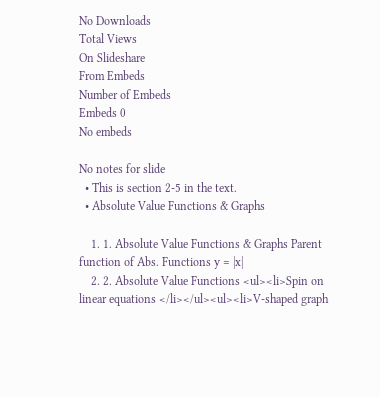No Downloads
Total Views
On Slideshare
From Embeds
Number of Embeds
Embeds 0
No embeds

No notes for slide
  • This is section 2-5 in the text.
  • Absolute Value Functions & Graphs

    1. 1. Absolute Value Functions & Graphs Parent function of Abs. Functions y = |x|
    2. 2. Absolute Value Functions <ul><li>Spin on linear equations </li></ul><ul><li>V-shaped graph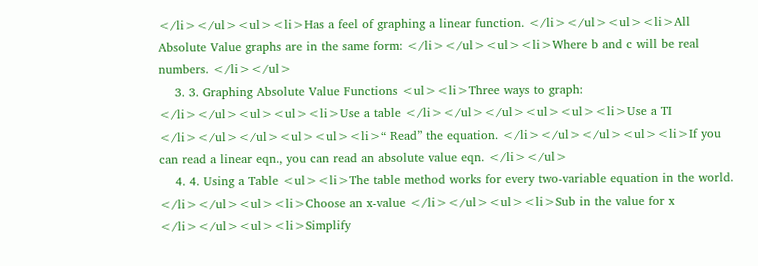</li></ul><ul><li>Has a feel of graphing a linear function. </li></ul><ul><li>All Absolute Value graphs are in the same form: </li></ul><ul><li>Where b and c will be real numbers. </li></ul>
    3. 3. Graphing Absolute Value Functions <ul><li>Three ways to graph: </li></ul><ul><ul><li>Use a table </li></ul></ul><ul><ul><li>Use a TI </li></ul></ul><ul><ul><li>“ Read” the equation. </li></ul></ul><ul><li>If you can read a linear eqn., you can read an absolute value eqn. </li></ul>
    4. 4. Using a Table <ul><li>The table method works for every two-variable equation in the world. </li></ul><ul><li>Choose an x-value </li></ul><ul><li>Sub in the value for x </li></ul><ul><li>Simplify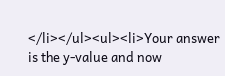</li></ul><ul><li>Your answer is the y-value and now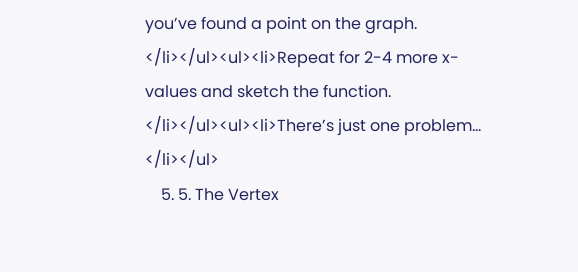you’ve found a point on the graph. </li></ul><ul><li>Repeat for 2-4 more x-values and sketch the function. </li></ul><ul><li>There’s just one problem… </li></ul>
    5. 5. The Vertex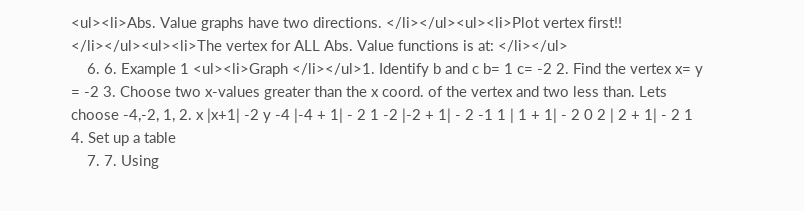<ul><li>Abs. Value graphs have two directions. </li></ul><ul><li>Plot vertex first!! </li></ul><ul><li>The vertex for ALL Abs. Value functions is at: </li></ul>
    6. 6. Example 1 <ul><li>Graph </li></ul>1. Identify b and c b= 1 c= -2 2. Find the vertex x= y = -2 3. Choose two x-values greater than the x coord. of the vertex and two less than. Lets choose -4,-2, 1, 2. x |x+1| -2 y -4 |-4 + 1| - 2 1 -2 |-2 + 1| - 2 -1 1 | 1 + 1| - 2 0 2 | 2 + 1| - 2 1 4. Set up a table
    7. 7. Using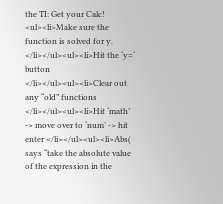the TI: Get your Calc! <ul><li>Make sure the function is solved for y. </li></ul><ul><li>Hit the ‘y=‘ button </li></ul><ul><li>Clear out any “old” functions </li></ul><ul><li>Hit ‘math’ -> move over to ‘num’ -> hit enter </li></ul><ul><li>Abs( says “take the absolute value of the expression in the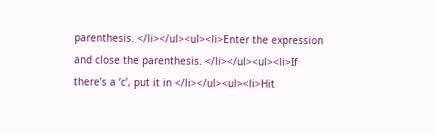parenthesis. </li></ul><ul><li>Enter the expression and close the parenthesis. </li></ul><ul><li>If there’s a ‘c’, put it in </li></ul><ul><li>Hit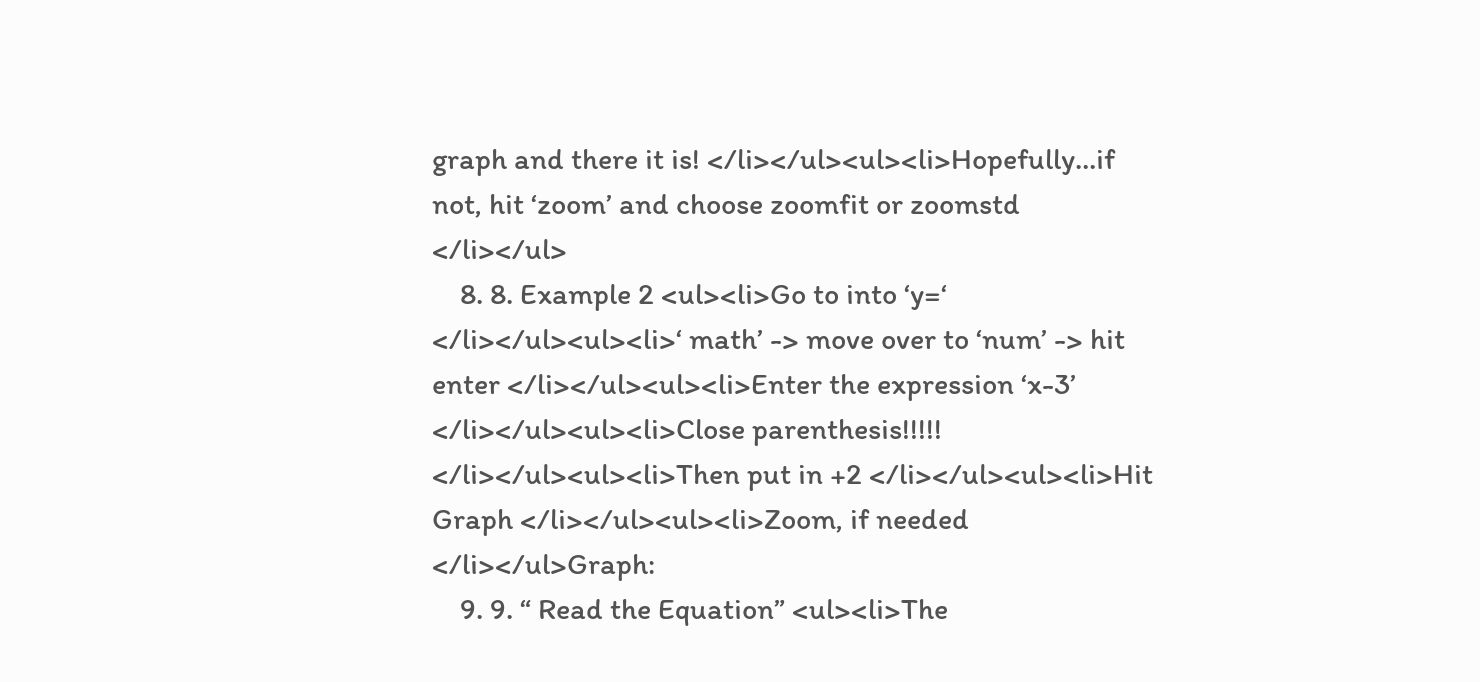graph and there it is! </li></ul><ul><li>Hopefully…if not, hit ‘zoom’ and choose zoomfit or zoomstd </li></ul>
    8. 8. Example 2 <ul><li>Go to into ‘y=‘ </li></ul><ul><li>‘ math’ -> move over to ‘num’ -> hit enter </li></ul><ul><li>Enter the expression ‘x-3’ </li></ul><ul><li>Close parenthesis!!!!! </li></ul><ul><li>Then put in +2 </li></ul><ul><li>Hit Graph </li></ul><ul><li>Zoom, if needed </li></ul>Graph:
    9. 9. “ Read the Equation” <ul><li>The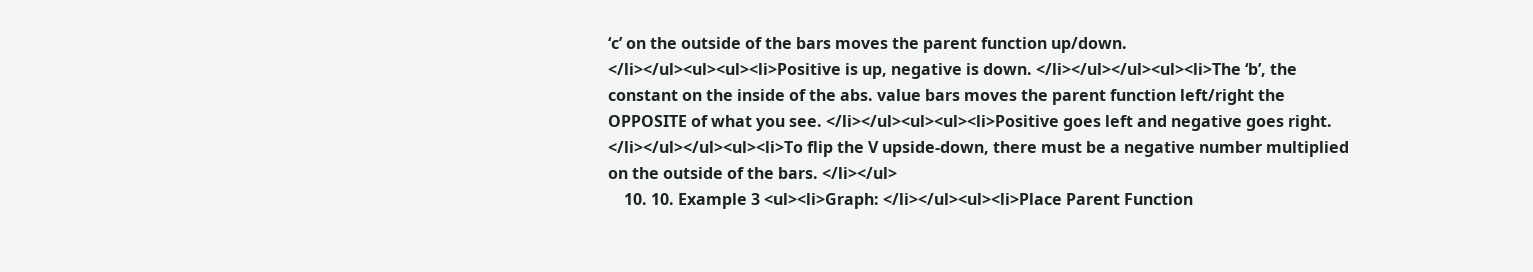‘c’ on the outside of the bars moves the parent function up/down. </li></ul><ul><ul><li>Positive is up, negative is down. </li></ul></ul><ul><li>The ‘b’, the constant on the inside of the abs. value bars moves the parent function left/right the OPPOSITE of what you see. </li></ul><ul><ul><li>Positive goes left and negative goes right. </li></ul></ul><ul><li>To flip the V upside-down, there must be a negative number multiplied on the outside of the bars. </li></ul>
    10. 10. Example 3 <ul><li>Graph: </li></ul><ul><li>Place Parent Function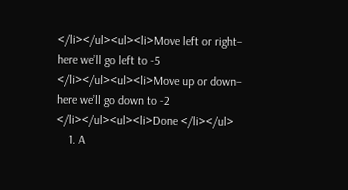</li></ul><ul><li>Move left or right– here we’ll go left to -5 </li></ul><ul><li>Move up or down– here we’ll go down to -2 </li></ul><ul><li>Done </li></ul>
    1. A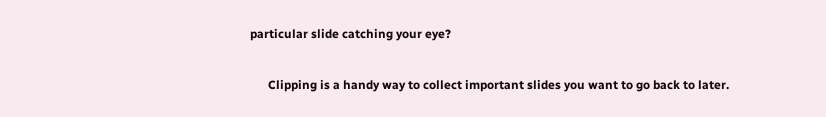particular slide catching your eye?

      Clipping is a handy way to collect important slides you want to go back to later.